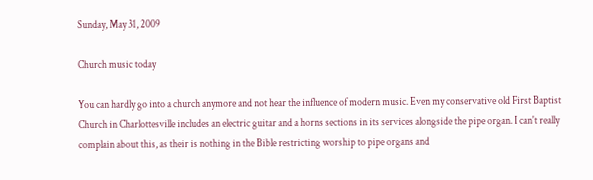Sunday, May 31, 2009

Church music today

You can hardly go into a church anymore and not hear the influence of modern music. Even my conservative old First Baptist Church in Charlottesville includes an electric guitar and a horns sections in its services alongside the pipe organ. I can't really complain about this, as their is nothing in the Bible restricting worship to pipe organs and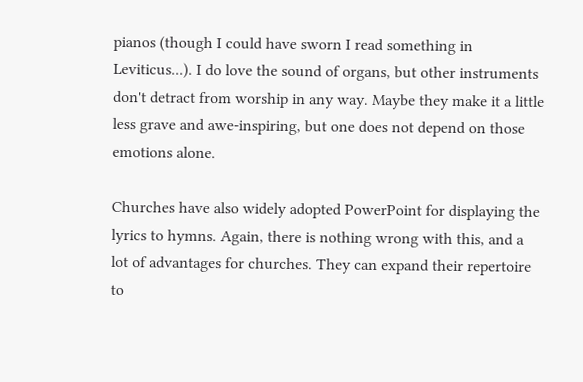pianos (though I could have sworn I read something in Leviticus...). I do love the sound of organs, but other instruments don't detract from worship in any way. Maybe they make it a little less grave and awe-inspiring, but one does not depend on those emotions alone.

Churches have also widely adopted PowerPoint for displaying the lyrics to hymns. Again, there is nothing wrong with this, and a lot of advantages for churches. They can expand their repertoire to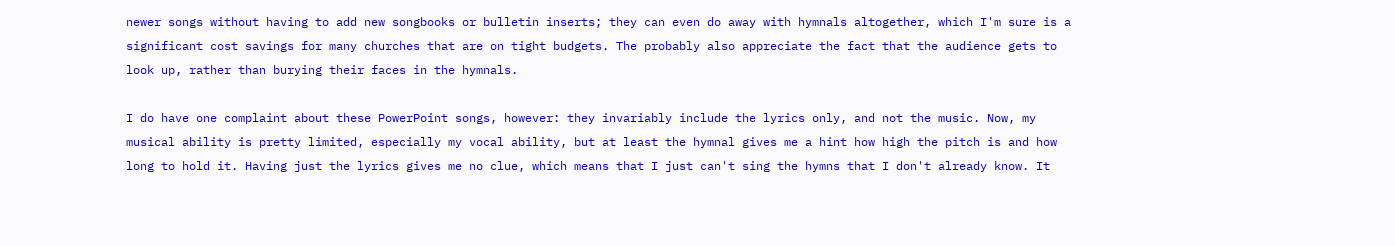newer songs without having to add new songbooks or bulletin inserts; they can even do away with hymnals altogether, which I'm sure is a significant cost savings for many churches that are on tight budgets. The probably also appreciate the fact that the audience gets to look up, rather than burying their faces in the hymnals.

I do have one complaint about these PowerPoint songs, however: they invariably include the lyrics only, and not the music. Now, my musical ability is pretty limited, especially my vocal ability, but at least the hymnal gives me a hint how high the pitch is and how long to hold it. Having just the lyrics gives me no clue, which means that I just can't sing the hymns that I don't already know. It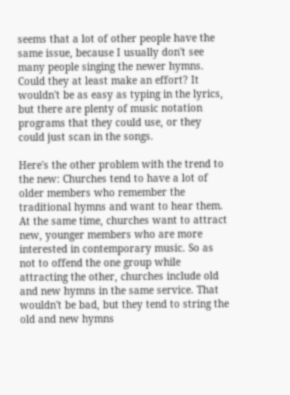seems that a lot of other people have the same issue, because I usually don't see many people singing the newer hymns. Could they at least make an effort? It wouldn't be as easy as typing in the lyrics, but there are plenty of music notation programs that they could use, or they could just scan in the songs.

Here's the other problem with the trend to the new: Churches tend to have a lot of older members who remember the traditional hymns and want to hear them. At the same time, churches want to attract new, younger members who are more interested in contemporary music. So as not to offend the one group while attracting the other, churches include old and new hymns in the same service. That wouldn't be bad, but they tend to string the old and new hymns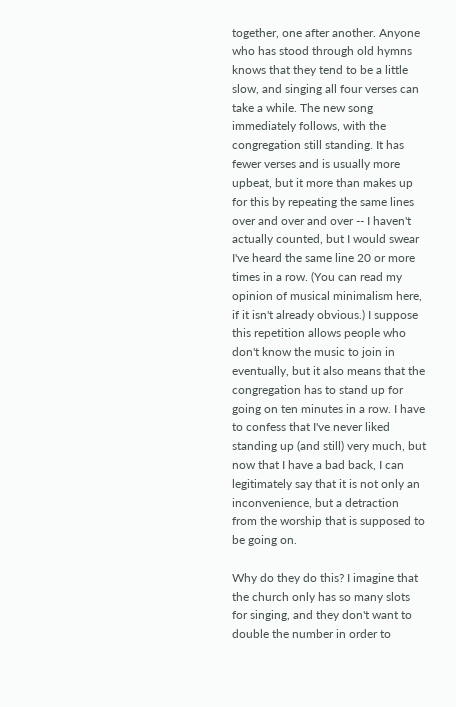together, one after another. Anyone who has stood through old hymns knows that they tend to be a little slow, and singing all four verses can take a while. The new song immediately follows, with the congregation still standing. It has fewer verses and is usually more upbeat, but it more than makes up for this by repeating the same lines over and over and over -- I haven't actually counted, but I would swear I've heard the same line 20 or more times in a row. (You can read my opinion of musical minimalism here, if it isn't already obvious.) I suppose this repetition allows people who don't know the music to join in eventually, but it also means that the congregation has to stand up for going on ten minutes in a row. I have to confess that I've never liked standing up (and still) very much, but now that I have a bad back, I can legitimately say that it is not only an inconvenience, but a detraction from the worship that is supposed to be going on.

Why do they do this? I imagine that the church only has so many slots for singing, and they don't want to double the number in order to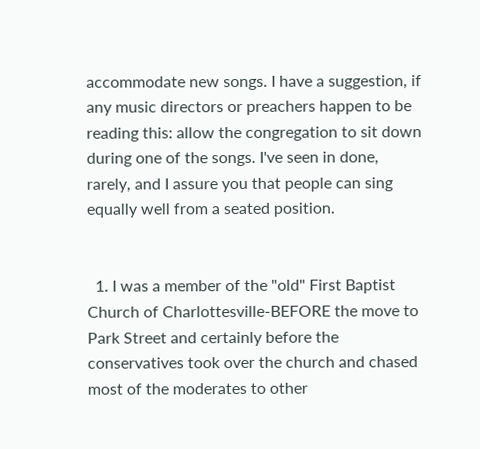accommodate new songs. I have a suggestion, if any music directors or preachers happen to be reading this: allow the congregation to sit down during one of the songs. I've seen in done, rarely, and I assure you that people can sing equally well from a seated position.


  1. I was a member of the "old" First Baptist Church of Charlottesville-BEFORE the move to Park Street and certainly before the conservatives took over the church and chased most of the moderates to other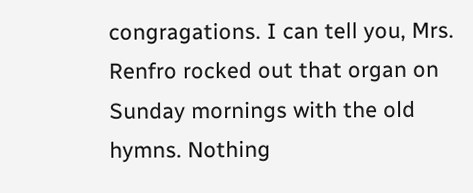congragations. I can tell you, Mrs. Renfro rocked out that organ on Sunday mornings with the old hymns. Nothing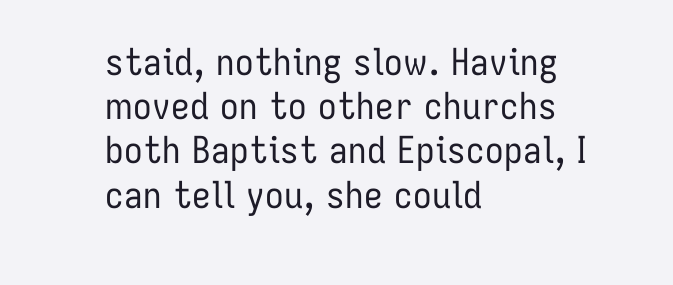staid, nothing slow. Having moved on to other churchs both Baptist and Episcopal, I can tell you, she could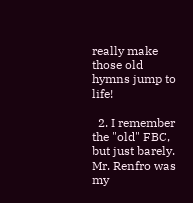really make those old hymns jump to life!

  2. I remember the "old" FBC, but just barely. Mr. Renfro was my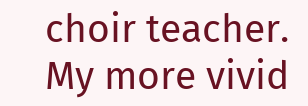choir teacher. My more vivid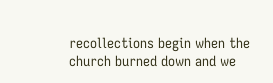recollections begin when the church burned down and we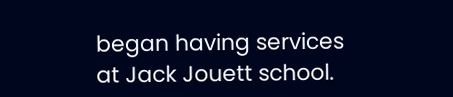began having services at Jack Jouett school.